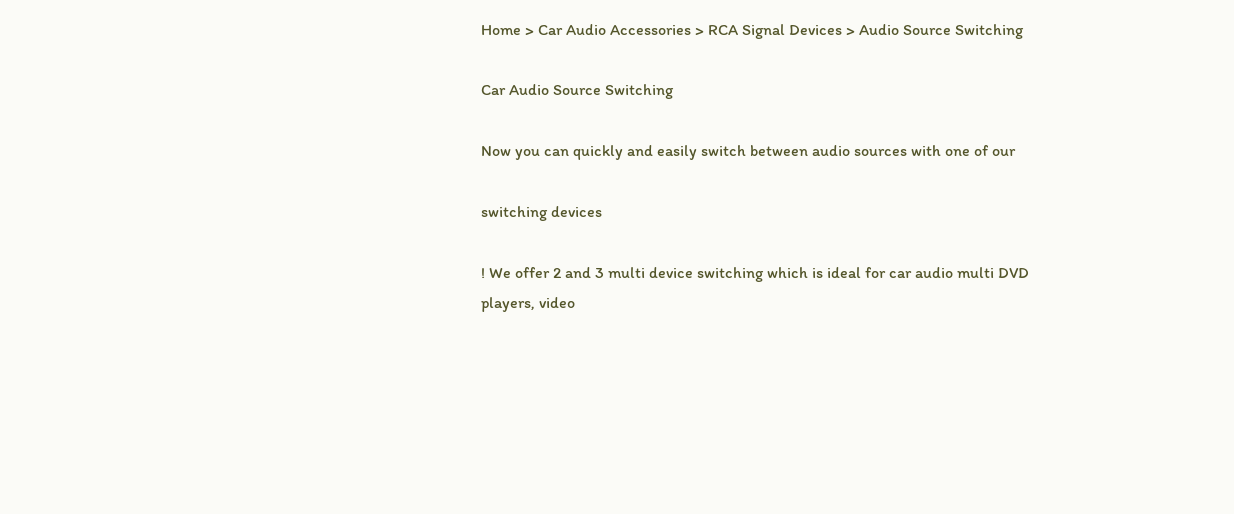Home > Car Audio Accessories > RCA Signal Devices > Audio Source Switching

Car Audio Source Switching

Now you can quickly and easily switch between audio sources with one of our

switching devices

! We offer 2 and 3 multi device switching which is ideal for car audio multi DVD players, video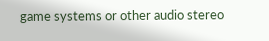game systems or other audio stereo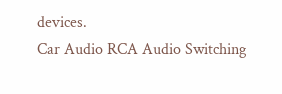devices.
Car Audio RCA Audio Switching